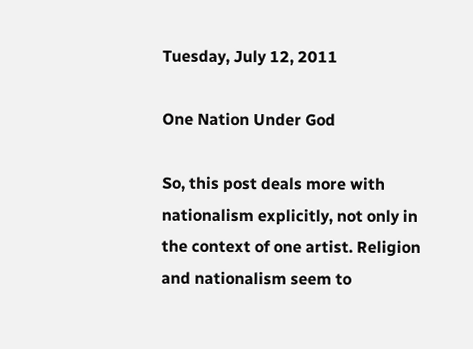Tuesday, July 12, 2011

One Nation Under God

So, this post deals more with nationalism explicitly, not only in the context of one artist. Religion and nationalism seem to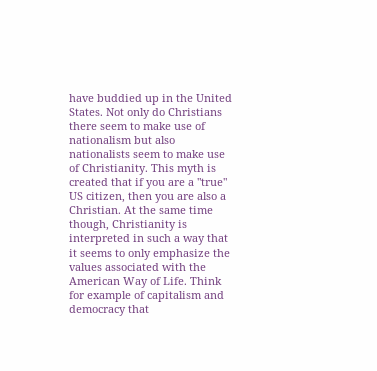have buddied up in the United States. Not only do Christians there seem to make use of nationalism but also nationalists seem to make use of Christianity. This myth is created that if you are a "true" US citizen, then you are also a Christian. At the same time though, Christianity is interpreted in such a way that it seems to only emphasize the values associated with the American Way of Life. Think for example of capitalism and democracy that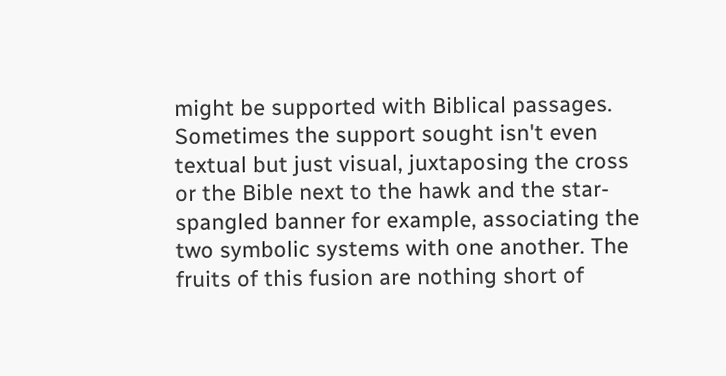might be supported with Biblical passages. Sometimes the support sought isn't even textual but just visual, juxtaposing the cross or the Bible next to the hawk and the star-spangled banner for example, associating the two symbolic systems with one another. The fruits of this fusion are nothing short of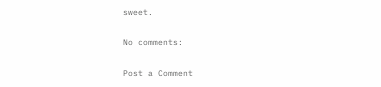sweet.

No comments:

Post a Comment